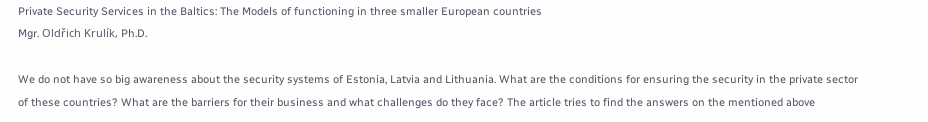Private Security Services in the Baltics: The Models of functioning in three smaller European countries
Mgr. Oldřich Krulík, Ph.D.

We do not have so big awareness about the security systems of Estonia, Latvia and Lithuania. What are the conditions for ensuring the security in the private sector of these countries? What are the barriers for their business and what challenges do they face? The article tries to find the answers on the mentioned above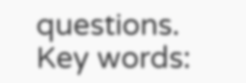questions.
Key words: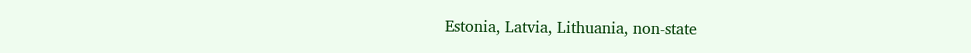Estonia, Latvia, Lithuania, non-state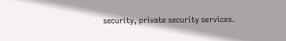security, private security services.